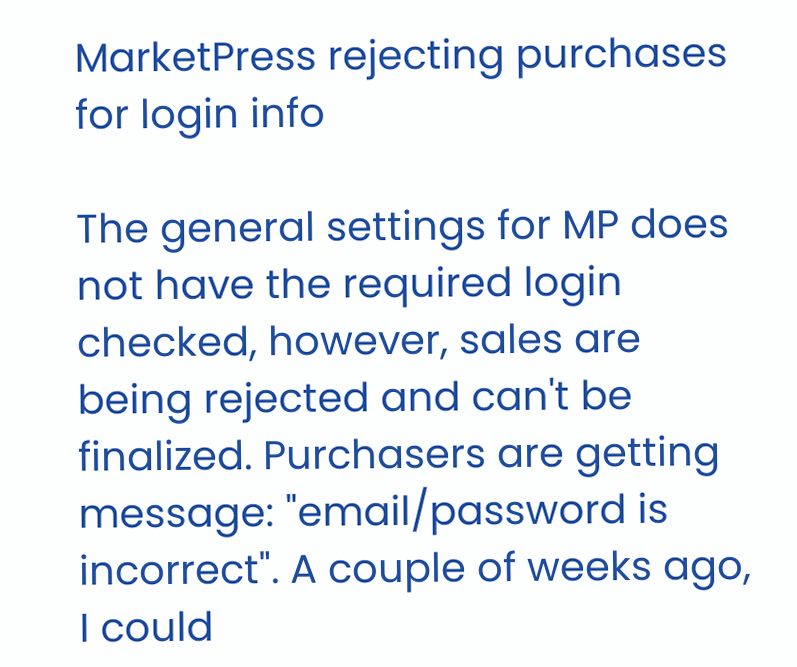MarketPress rejecting purchases for login info

The general settings for MP does not have the required login checked, however, sales are being rejected and can't be finalized. Purchasers are getting message: "email/password is incorrect". A couple of weeks ago, I could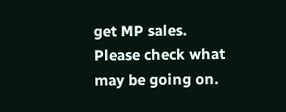get MP sales. Please check what may be going on.